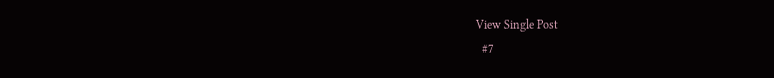View Single Post
  #7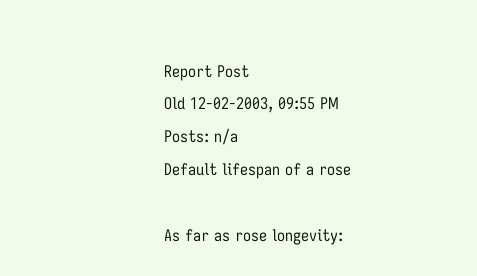Report Post
Old 12-02-2003, 09:55 PM
Posts: n/a
Default lifespan of a rose

As far as rose longevity: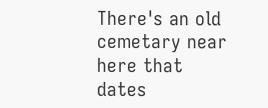There's an old cemetary near here that dates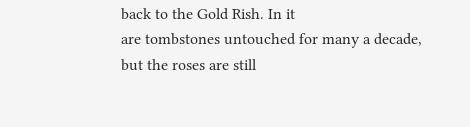back to the Gold Rish. In it
are tombstones untouched for many a decade, but the roses are still